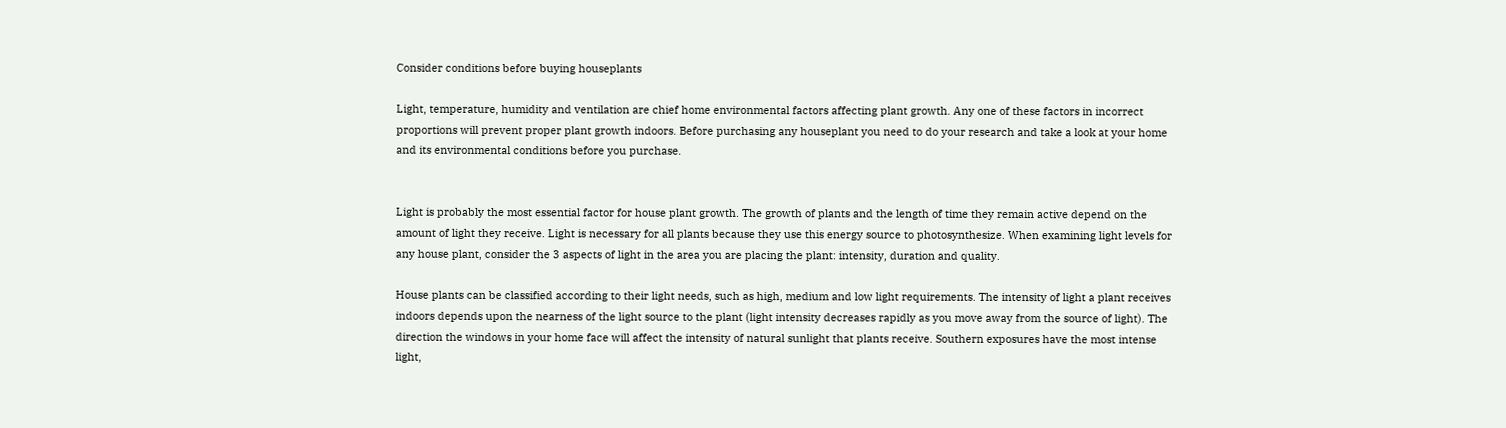Consider conditions before buying houseplants

Light, temperature, humidity and ventilation are chief home environmental factors affecting plant growth. Any one of these factors in incorrect proportions will prevent proper plant growth indoors. Before purchasing any houseplant you need to do your research and take a look at your home and its environmental conditions before you purchase.


Light is probably the most essential factor for house plant growth. The growth of plants and the length of time they remain active depend on the amount of light they receive. Light is necessary for all plants because they use this energy source to photosynthesize. When examining light levels for any house plant, consider the 3 aspects of light in the area you are placing the plant: intensity, duration and quality.

House plants can be classified according to their light needs, such as high, medium and low light requirements. The intensity of light a plant receives indoors depends upon the nearness of the light source to the plant (light intensity decreases rapidly as you move away from the source of light). The direction the windows in your home face will affect the intensity of natural sunlight that plants receive. Southern exposures have the most intense light,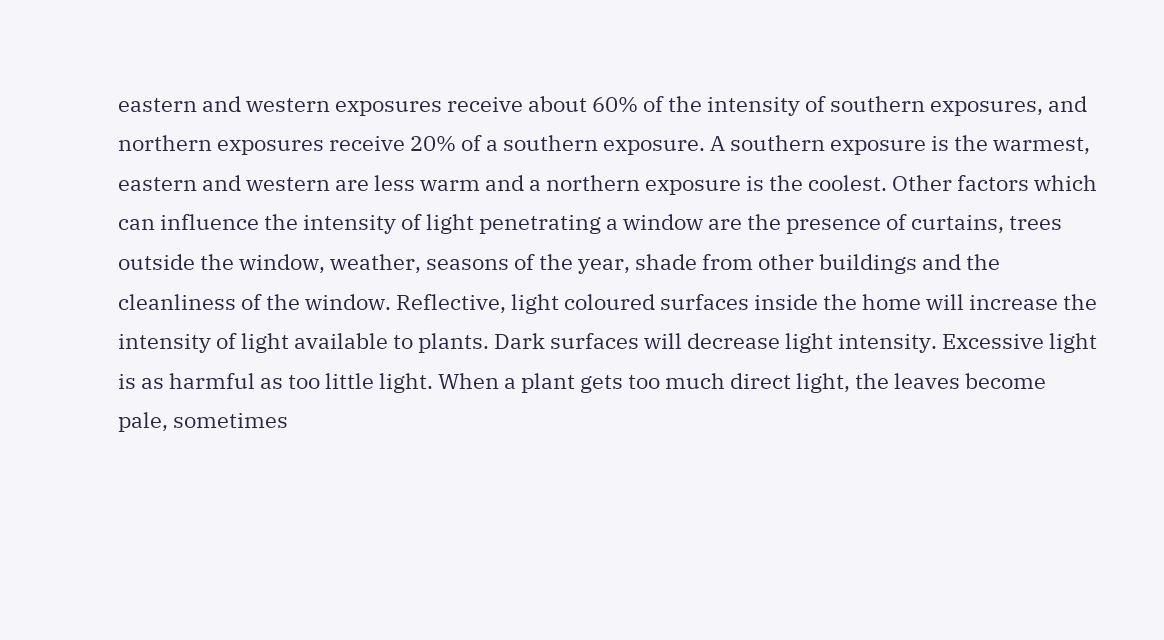eastern and western exposures receive about 60% of the intensity of southern exposures, and northern exposures receive 20% of a southern exposure. A southern exposure is the warmest, eastern and western are less warm and a northern exposure is the coolest. Other factors which can influence the intensity of light penetrating a window are the presence of curtains, trees outside the window, weather, seasons of the year, shade from other buildings and the cleanliness of the window. Reflective, light coloured surfaces inside the home will increase the intensity of light available to plants. Dark surfaces will decrease light intensity. Excessive light is as harmful as too little light. When a plant gets too much direct light, the leaves become pale, sometimes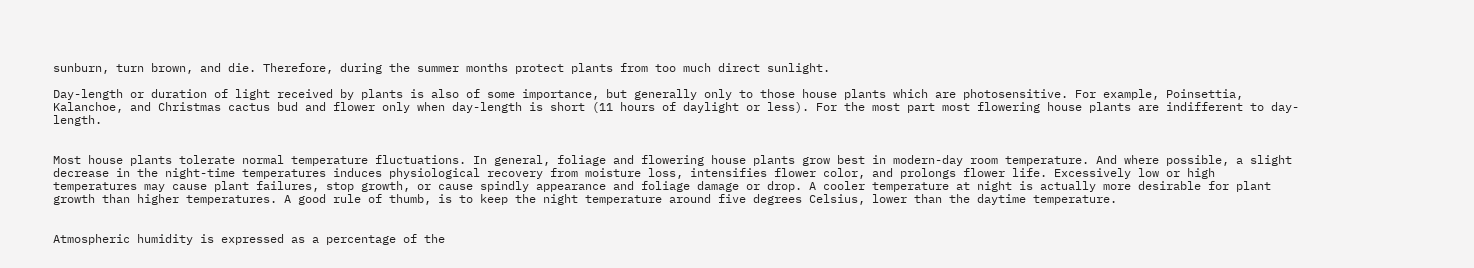sunburn, turn brown, and die. Therefore, during the summer months protect plants from too much direct sunlight.

Day-length or duration of light received by plants is also of some importance, but generally only to those house plants which are photosensitive. For example, Poinsettia, Kalanchoe, and Christmas cactus bud and flower only when day-length is short (11 hours of daylight or less). For the most part most flowering house plants are indifferent to day-length.


Most house plants tolerate normal temperature fluctuations. In general, foliage and flowering house plants grow best in modern-day room temperature. And where possible, a slight decrease in the night-time temperatures induces physiological recovery from moisture loss, intensifies flower color, and prolongs flower life. Excessively low or high temperatures may cause plant failures, stop growth, or cause spindly appearance and foliage damage or drop. A cooler temperature at night is actually more desirable for plant growth than higher temperatures. A good rule of thumb, is to keep the night temperature around five degrees Celsius, lower than the daytime temperature.


Atmospheric humidity is expressed as a percentage of the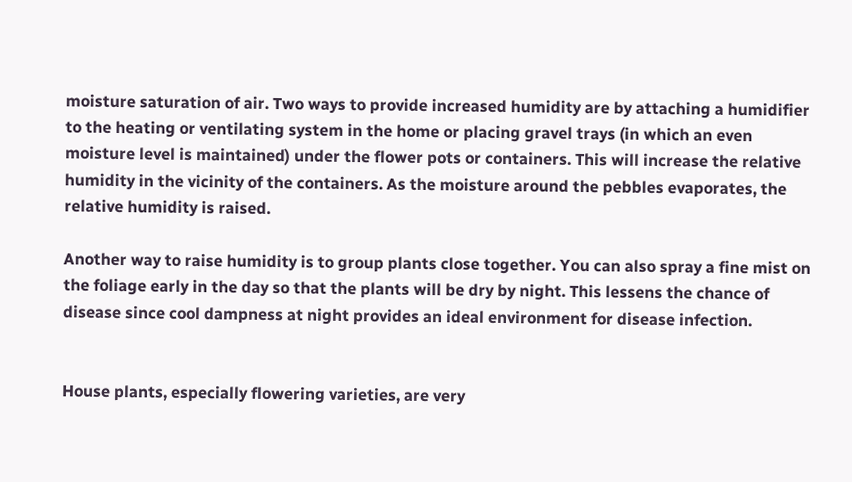moisture saturation of air. Two ways to provide increased humidity are by attaching a humidifier to the heating or ventilating system in the home or placing gravel trays (in which an even moisture level is maintained) under the flower pots or containers. This will increase the relative humidity in the vicinity of the containers. As the moisture around the pebbles evaporates, the relative humidity is raised.

Another way to raise humidity is to group plants close together. You can also spray a fine mist on the foliage early in the day so that the plants will be dry by night. This lessens the chance of disease since cool dampness at night provides an ideal environment for disease infection.


House plants, especially flowering varieties, are very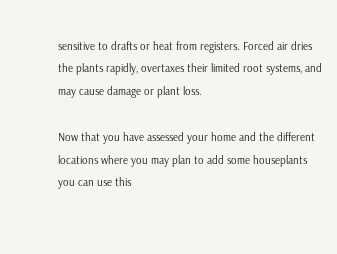sensitive to drafts or heat from registers. Forced air dries the plants rapidly, overtaxes their limited root systems, and may cause damage or plant loss.

Now that you have assessed your home and the different locations where you may plan to add some houseplants you can use this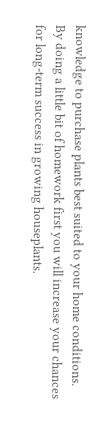knowledge to purchase plants best suited to your home conditions. By doing a little bit of homework first you will increase your chances for long-term success in growing houseplants.